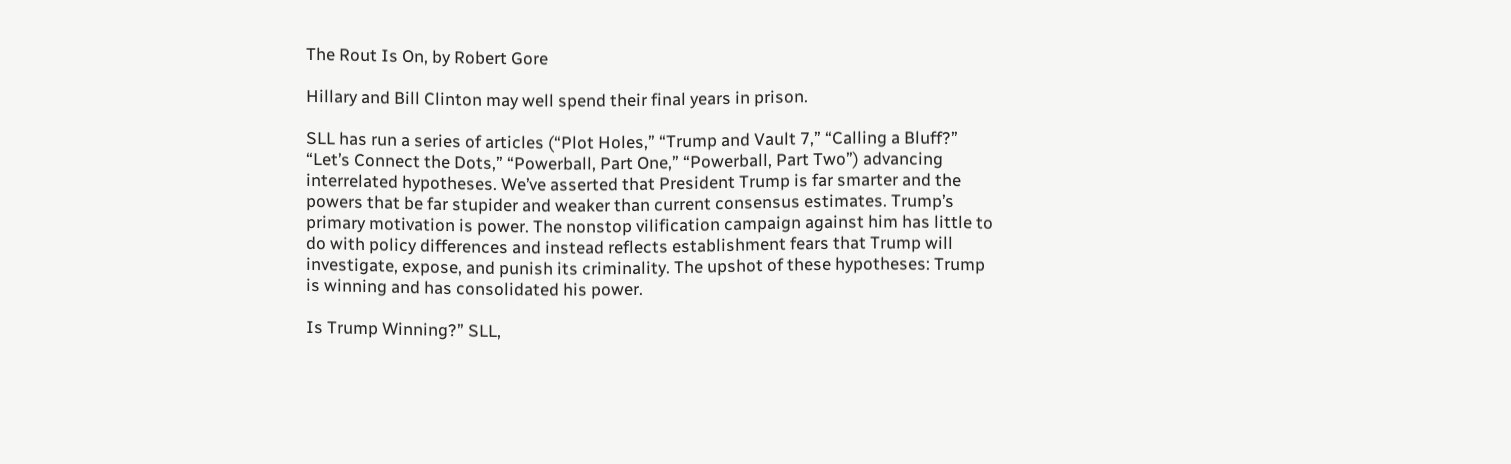The Rout Is On, by Robert Gore

Hillary and Bill Clinton may well spend their final years in prison.

SLL has run a series of articles (“Plot Holes,” “Trump and Vault 7,” “Calling a Bluff?” “Let’s Connect the Dots,” “Powerball, Part One,” “Powerball, Part Two”) advancing interrelated hypotheses. We’ve asserted that President Trump is far smarter and the powers that be far stupider and weaker than current consensus estimates. Trump’s primary motivation is power. The nonstop vilification campaign against him has little to do with policy differences and instead reflects establishment fears that Trump will investigate, expose, and punish its criminality. The upshot of these hypotheses: Trump is winning and has consolidated his power.

Is Trump Winning?” SLL,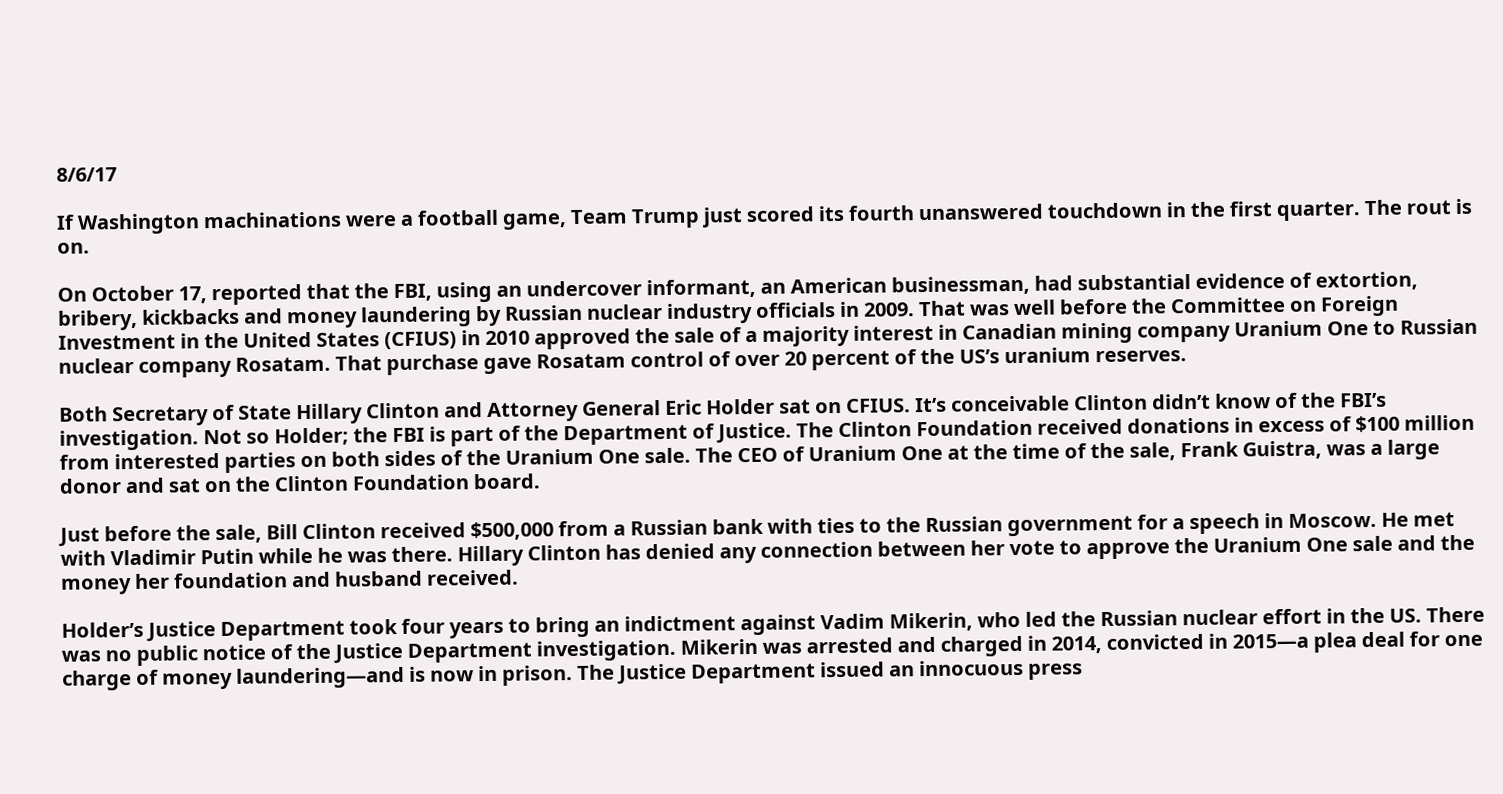8/6/17

If Washington machinations were a football game, Team Trump just scored its fourth unanswered touchdown in the first quarter. The rout is on.

On October 17, reported that the FBI, using an undercover informant, an American businessman, had substantial evidence of extortion, bribery, kickbacks and money laundering by Russian nuclear industry officials in 2009. That was well before the Committee on Foreign Investment in the United States (CFIUS) in 2010 approved the sale of a majority interest in Canadian mining company Uranium One to Russian nuclear company Rosatam. That purchase gave Rosatam control of over 20 percent of the US’s uranium reserves.

Both Secretary of State Hillary Clinton and Attorney General Eric Holder sat on CFIUS. It’s conceivable Clinton didn’t know of the FBI’s investigation. Not so Holder; the FBI is part of the Department of Justice. The Clinton Foundation received donations in excess of $100 million from interested parties on both sides of the Uranium One sale. The CEO of Uranium One at the time of the sale, Frank Guistra, was a large donor and sat on the Clinton Foundation board.

Just before the sale, Bill Clinton received $500,000 from a Russian bank with ties to the Russian government for a speech in Moscow. He met with Vladimir Putin while he was there. Hillary Clinton has denied any connection between her vote to approve the Uranium One sale and the money her foundation and husband received.

Holder’s Justice Department took four years to bring an indictment against Vadim Mikerin, who led the Russian nuclear effort in the US. There was no public notice of the Justice Department investigation. Mikerin was arrested and charged in 2014, convicted in 2015—a plea deal for one charge of money laundering—and is now in prison. The Justice Department issued an innocuous press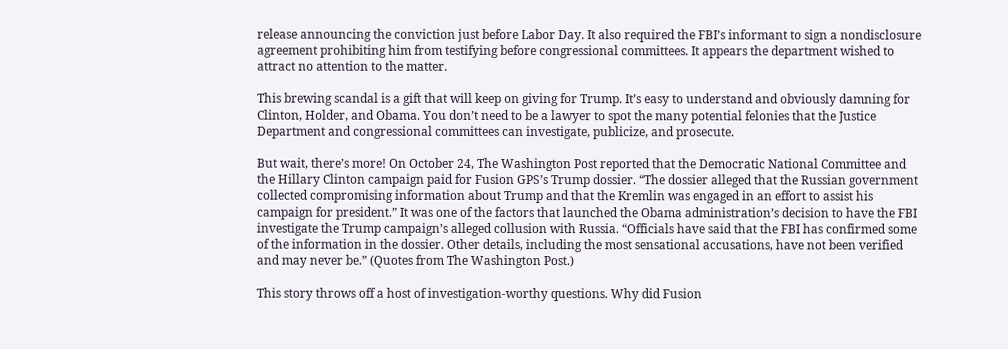release announcing the conviction just before Labor Day. It also required the FBI’s informant to sign a nondisclosure agreement prohibiting him from testifying before congressional committees. It appears the department wished to attract no attention to the matter.

This brewing scandal is a gift that will keep on giving for Trump. It’s easy to understand and obviously damning for Clinton, Holder, and Obama. You don’t need to be a lawyer to spot the many potential felonies that the Justice Department and congressional committees can investigate, publicize, and prosecute.

But wait, there’s more! On October 24, The Washington Post reported that the Democratic National Committee and the Hillary Clinton campaign paid for Fusion GPS’s Trump dossier. “The dossier alleged that the Russian government collected compromising information about Trump and that the Kremlin was engaged in an effort to assist his campaign for president.” It was one of the factors that launched the Obama administration’s decision to have the FBI investigate the Trump campaign’s alleged collusion with Russia. “Officials have said that the FBI has confirmed some of the information in the dossier. Other details, including the most sensational accusations, have not been verified and may never be.” (Quotes from The Washington Post.)

This story throws off a host of investigation-worthy questions. Why did Fusion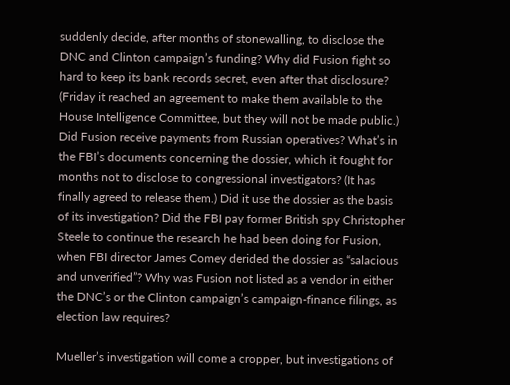suddenly decide, after months of stonewalling, to disclose the DNC and Clinton campaign’s funding? Why did Fusion fight so hard to keep its bank records secret, even after that disclosure? (Friday it reached an agreement to make them available to the House Intelligence Committee, but they will not be made public.) Did Fusion receive payments from Russian operatives? What’s in the FBI’s documents concerning the dossier, which it fought for months not to disclose to congressional investigators? (It has finally agreed to release them.) Did it use the dossier as the basis of its investigation? Did the FBI pay former British spy Christopher Steele to continue the research he had been doing for Fusion, when FBI director James Comey derided the dossier as “salacious and unverified”? Why was Fusion not listed as a vendor in either the DNC’s or the Clinton campaign’s campaign-finance filings, as election law requires?

Mueller’s investigation will come a cropper, but investigations of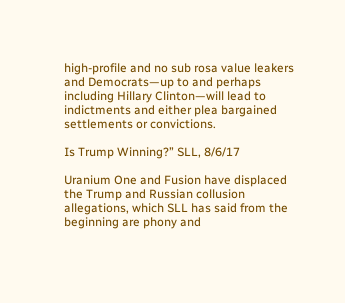high-profile and no sub rosa value leakers and Democrats—up to and perhaps including Hillary Clinton—will lead to indictments and either plea bargained settlements or convictions.

Is Trump Winning?” SLL, 8/6/17

Uranium One and Fusion have displaced the Trump and Russian collusion allegations, which SLL has said from the beginning are phony and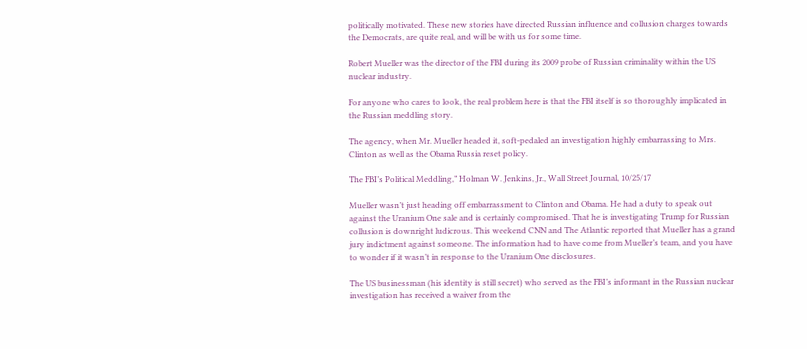politically motivated. These new stories have directed Russian influence and collusion charges towards the Democrats, are quite real, and will be with us for some time.

Robert Mueller was the director of the FBI during its 2009 probe of Russian criminality within the US nuclear industry.

For anyone who cares to look, the real problem here is that the FBI itself is so thoroughly implicated in the Russian meddling story.

The agency, when Mr. Mueller headed it, soft-pedaled an investigation highly embarrassing to Mrs. Clinton as well as the Obama Russia reset policy.

The FBI’s Political Meddling,” Holman W. Jenkins, Jr., Wall Street Journal, 10/25/17

Mueller wasn’t just heading off embarrassment to Clinton and Obama. He had a duty to speak out against the Uranium One sale and is certainly compromised. That he is investigating Trump for Russian collusion is downright ludicrous. This weekend CNN and The Atlantic reported that Mueller has a grand jury indictment against someone. The information had to have come from Mueller’s team, and you have to wonder if it wasn’t in response to the Uranium One disclosures.

The US businessman (his identity is still secret) who served as the FBI’s informant in the Russian nuclear investigation has received a waiver from the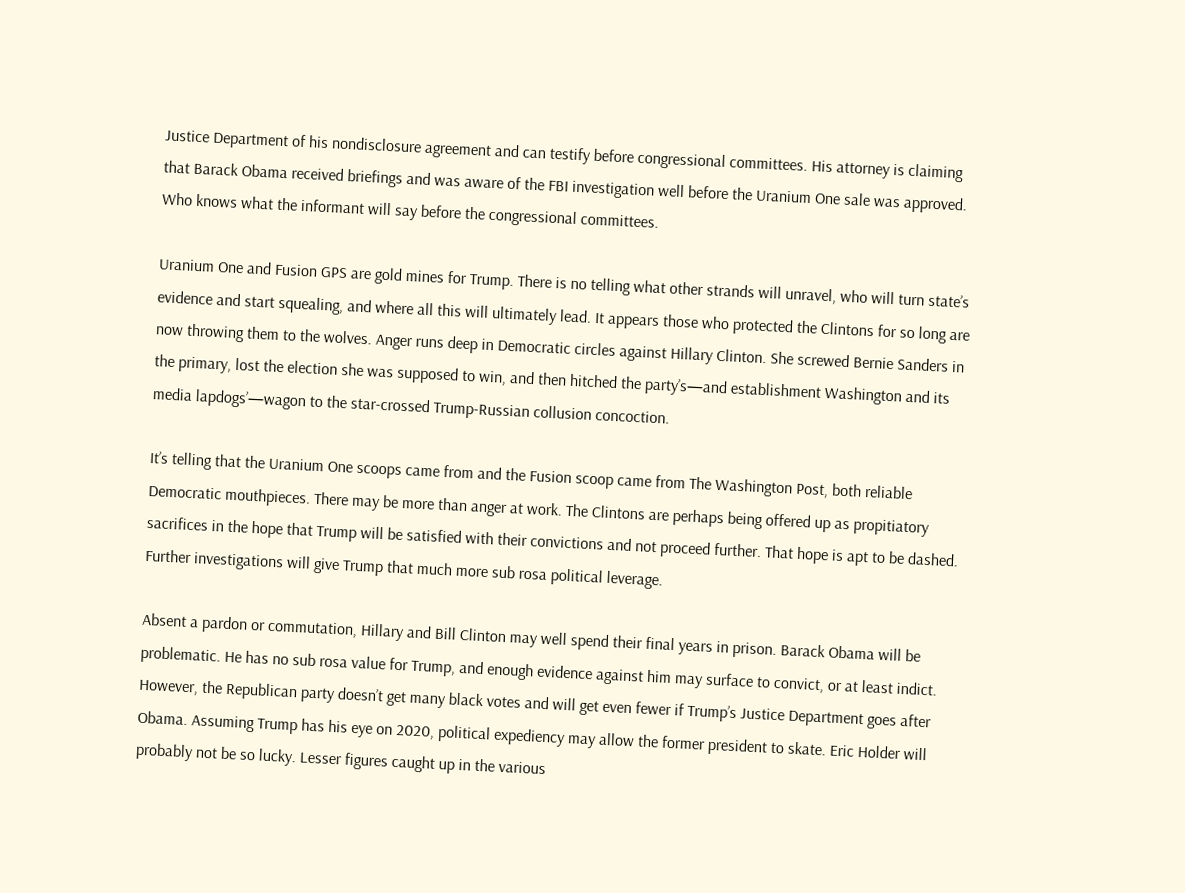Justice Department of his nondisclosure agreement and can testify before congressional committees. His attorney is claiming that Barack Obama received briefings and was aware of the FBI investigation well before the Uranium One sale was approved. Who knows what the informant will say before the congressional committees.

Uranium One and Fusion GPS are gold mines for Trump. There is no telling what other strands will unravel, who will turn state’s evidence and start squealing, and where all this will ultimately lead. It appears those who protected the Clintons for so long are now throwing them to the wolves. Anger runs deep in Democratic circles against Hillary Clinton. She screwed Bernie Sanders in the primary, lost the election she was supposed to win, and then hitched the party’s—and establishment Washington and its media lapdogs’—wagon to the star-crossed Trump-Russian collusion concoction.

It’s telling that the Uranium One scoops came from and the Fusion scoop came from The Washington Post, both reliable Democratic mouthpieces. There may be more than anger at work. The Clintons are perhaps being offered up as propitiatory sacrifices in the hope that Trump will be satisfied with their convictions and not proceed further. That hope is apt to be dashed. Further investigations will give Trump that much more sub rosa political leverage.

Absent a pardon or commutation, Hillary and Bill Clinton may well spend their final years in prison. Barack Obama will be problematic. He has no sub rosa value for Trump, and enough evidence against him may surface to convict, or at least indict. However, the Republican party doesn’t get many black votes and will get even fewer if Trump’s Justice Department goes after Obama. Assuming Trump has his eye on 2020, political expediency may allow the former president to skate. Eric Holder will probably not be so lucky. Lesser figures caught up in the various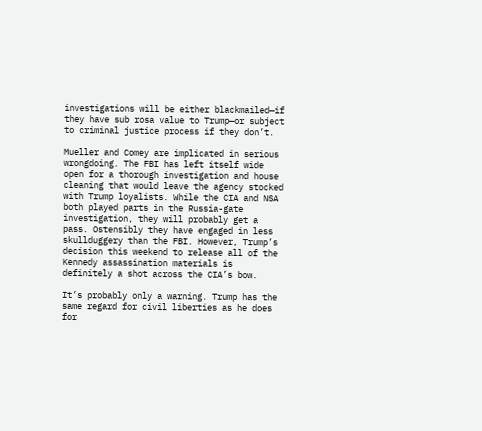investigations will be either blackmailed—if they have sub rosa value to Trump—or subject to criminal justice process if they don’t.

Mueller and Comey are implicated in serious wrongdoing. The FBI has left itself wide open for a thorough investigation and house cleaning that would leave the agency stocked with Trump loyalists. While the CIA and NSA both played parts in the Russia-gate investigation, they will probably get a pass. Ostensibly they have engaged in less skullduggery than the FBI. However, Trump’s decision this weekend to release all of the Kennedy assassination materials is definitely a shot across the CIA’s bow.

It’s probably only a warning. Trump has the same regard for civil liberties as he does for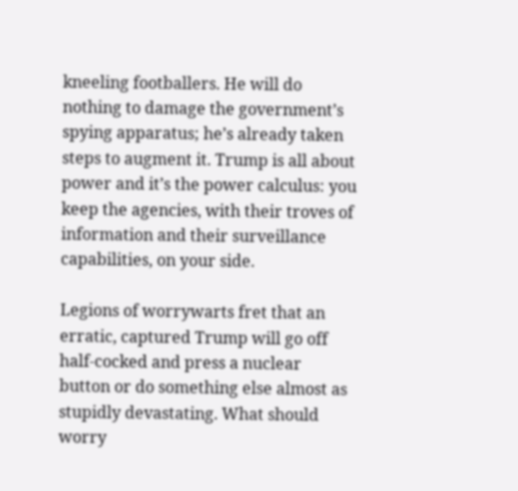kneeling footballers. He will do nothing to damage the government’s spying apparatus; he’s already taken steps to augment it. Trump is all about power and it’s the power calculus: you keep the agencies, with their troves of information and their surveillance capabilities, on your side.

Legions of worrywarts fret that an erratic, captured Trump will go off half-cocked and press a nuclear button or do something else almost as stupidly devastating. What should worry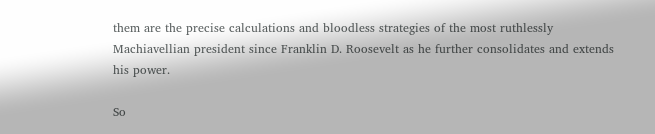them are the precise calculations and bloodless strategies of the most ruthlessly Machiavellian president since Franklin D. Roosevelt as he further consolidates and extends his power.

So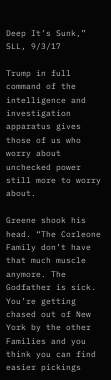Deep It’s Sunk,” SLL, 9/3/17

Trump in full command of the intelligence and investigation apparatus gives those of us who worry about unchecked power still more to worry about.

Greene shook his head. “The Corleone Family don’t have that much muscle anymore. The Godfather is sick. You’re getting chased out of New York by the other Families and you think you can find easier pickings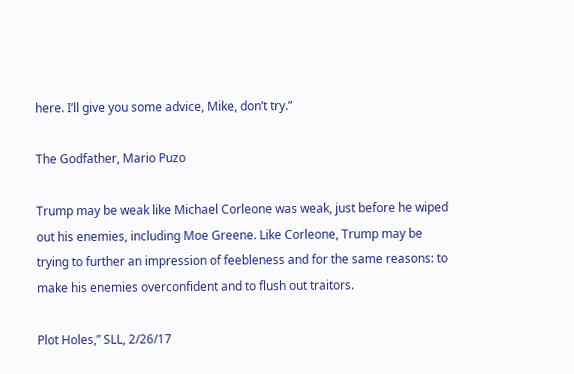here. I’ll give you some advice, Mike, don’t try.”

The Godfather, Mario Puzo

Trump may be weak like Michael Corleone was weak, just before he wiped out his enemies, including Moe Greene. Like Corleone, Trump may be trying to further an impression of feebleness and for the same reasons: to make his enemies overconfident and to flush out traitors.

Plot Holes,” SLL, 2/26/17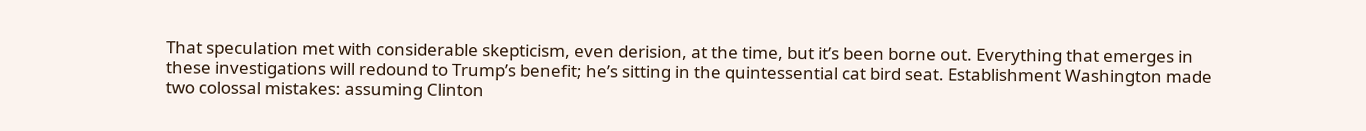That speculation met with considerable skepticism, even derision, at the time, but it’s been borne out. Everything that emerges in these investigations will redound to Trump’s benefit; he’s sitting in the quintessential cat bird seat. Establishment Washington made two colossal mistakes: assuming Clinton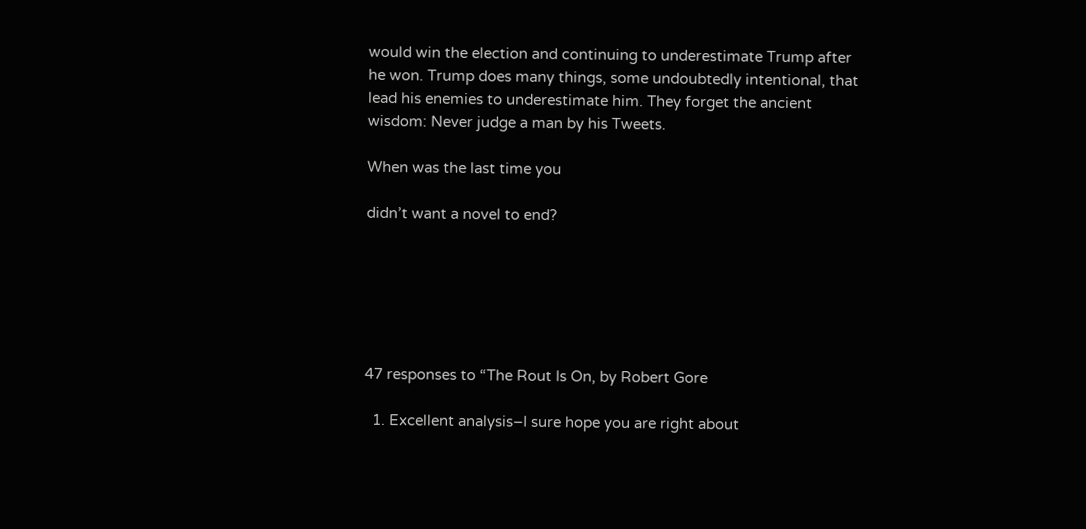would win the election and continuing to underestimate Trump after he won. Trump does many things, some undoubtedly intentional, that lead his enemies to underestimate him. They forget the ancient wisdom: Never judge a man by his Tweets.

When was the last time you

didn’t want a novel to end?






47 responses to “The Rout Is On, by Robert Gore

  1. Excellent analysis–I sure hope you are right about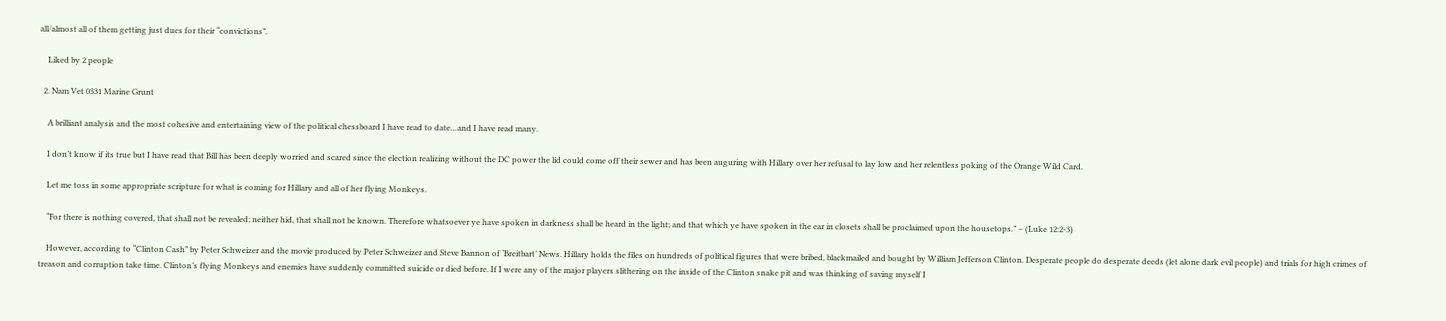all/almost all of them getting just dues for their “convictions”.

    Liked by 2 people

  2. Nam Vet 0331 Marine Grunt

    A brilliant analysis and the most cohesive and entertaining view of the political chessboard I have read to date…and I have read many.

    I don’t know if its true but I have read that Bill has been deeply worried and scared since the election realizing without the DC power the lid could come off their sewer and has been auguring with Hillary over her refusal to lay low and her relentless poking of the Orange Wild Card.

    Let me toss in some appropriate scripture for what is coming for Hillary and all of her flying Monkeys.

    “For there is nothing covered, that shall not be revealed; neither hid, that shall not be known. Therefore whatsoever ye have spoken in darkness shall be heard in the light; and that which ye have spoken in the ear in closets shall be proclaimed upon the housetops.” – (Luke 12:2-3)

    However, according to “Clinton Cash” by Peter Schweizer and the movie produced by Peter Schweizer and Steve Bannon of ‘Breitbart’ News. Hillary holds the files on hundreds of political figures that were bribed, blackmailed and bought by William Jefferson Clinton. Desperate people do desperate deeds (let alone dark evil people) and trials for high crimes of treason and corruption take time. Clinton’s flying Monkeys and enemies have suddenly committed suicide or died before. If I were any of the major players slithering on the inside of the Clinton snake pit and was thinking of saving myself I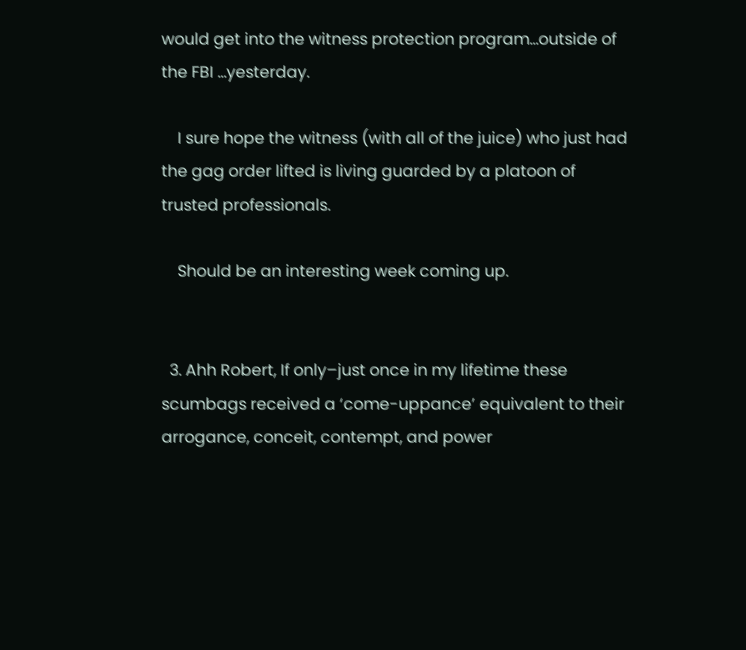would get into the witness protection program…outside of the FBI …yesterday.

    I sure hope the witness (with all of the juice) who just had the gag order lifted is living guarded by a platoon of trusted professionals.

    Should be an interesting week coming up.


  3. Ahh Robert, If only–just once in my lifetime these scumbags received a ‘come-uppance’ equivalent to their arrogance, conceit, contempt, and power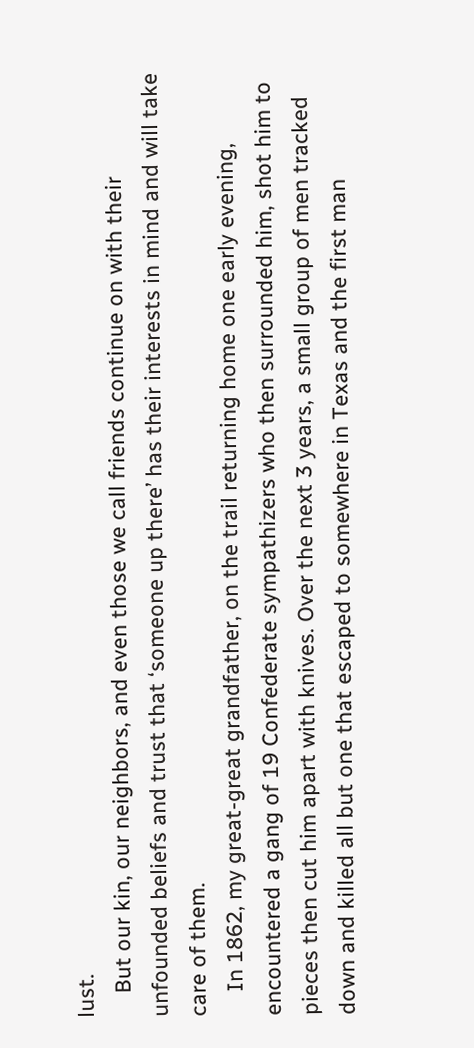lust.
    But our kin, our neighbors, and even those we call friends continue on with their unfounded beliefs and trust that ‘someone up there’ has their interests in mind and will take care of them.
    In 1862, my great-great grandfather, on the trail returning home one early evening, encountered a gang of 19 Confederate sympathizers who then surrounded him, shot him to pieces then cut him apart with knives. Over the next 3 years, a small group of men tracked down and killed all but one that escaped to somewhere in Texas and the first man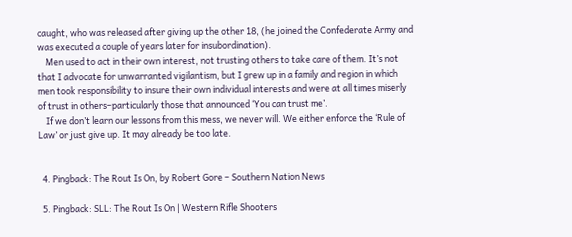caught, who was released after giving up the other 18, (he joined the Confederate Army and was executed a couple of years later for insubordination).
    Men used to act in their own interest, not trusting others to take care of them. It’s not that I advocate for unwarranted vigilantism, but I grew up in a family and region in which men took responsibility to insure their own individual interests and were at all times miserly of trust in others–particularly those that announced ‘You can trust me’.
    If we don’t learn our lessons from this mess, we never will. We either enforce the ‘Rule of Law’ or just give up. It may already be too late.


  4. Pingback: The Rout Is On, by Robert Gore – Southern Nation News

  5. Pingback: SLL: The Rout Is On | Western Rifle Shooters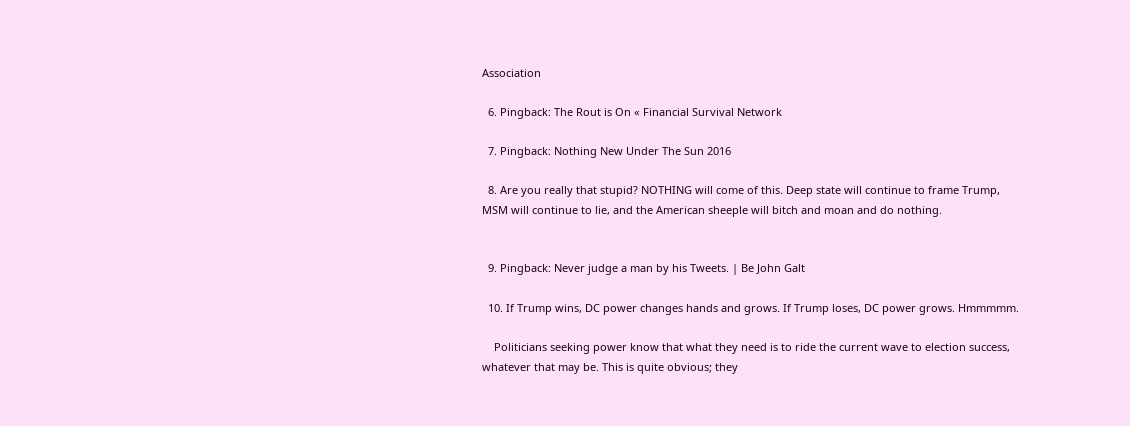Association

  6. Pingback: The Rout is On « Financial Survival Network

  7. Pingback: Nothing New Under The Sun 2016

  8. Are you really that stupid? NOTHING will come of this. Deep state will continue to frame Trump, MSM will continue to lie, and the American sheeple will bitch and moan and do nothing.


  9. Pingback: Never judge a man by his Tweets. | Be John Galt

  10. If Trump wins, DC power changes hands and grows. If Trump loses, DC power grows. Hmmmmm.

    Politicians seeking power know that what they need is to ride the current wave to election success, whatever that may be. This is quite obvious; they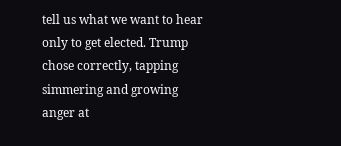tell us what we want to hear only to get elected. Trump chose correctly, tapping simmering and growing anger at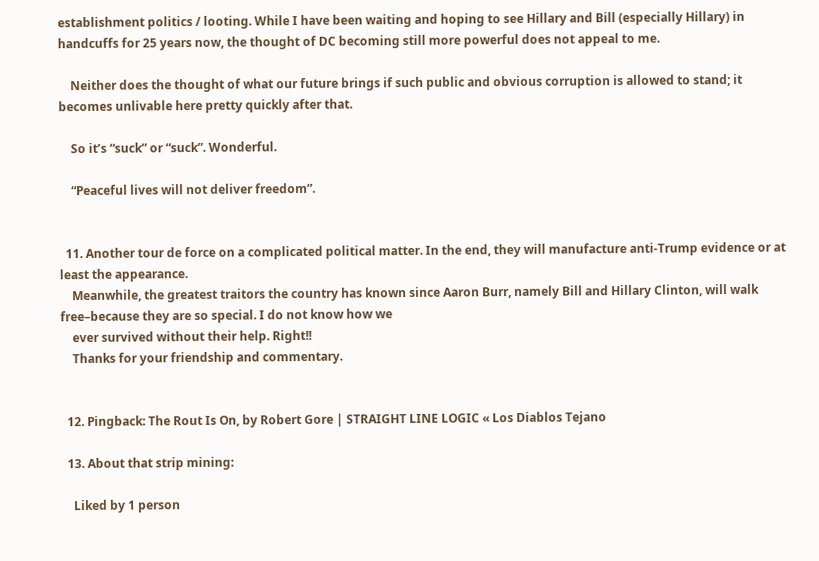establishment politics / looting. While I have been waiting and hoping to see Hillary and Bill (especially Hillary) in handcuffs for 25 years now, the thought of DC becoming still more powerful does not appeal to me.

    Neither does the thought of what our future brings if such public and obvious corruption is allowed to stand; it becomes unlivable here pretty quickly after that.

    So it’s “suck” or “suck”. Wonderful.

    “Peaceful lives will not deliver freedom”.


  11. Another tour de force on a complicated political matter. In the end, they will manufacture anti-Trump evidence or at least the appearance.
    Meanwhile, the greatest traitors the country has known since Aaron Burr, namely Bill and Hillary Clinton, will walk free–because they are so special. I do not know how we
    ever survived without their help. Right!!
    Thanks for your friendship and commentary.


  12. Pingback: The Rout Is On, by Robert Gore | STRAIGHT LINE LOGIC « Los Diablos Tejano

  13. About that strip mining:

    Liked by 1 person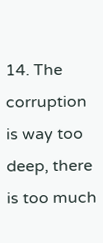14. The corruption is way too deep, there is too much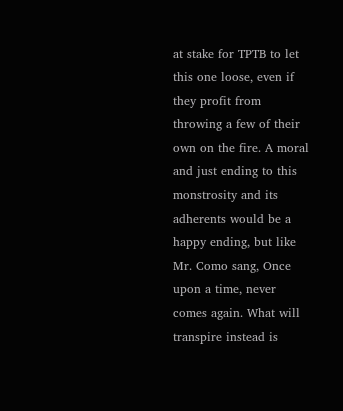at stake for TPTB to let this one loose, even if they profit from throwing a few of their own on the fire. A moral and just ending to this monstrosity and its adherents would be a happy ending, but like Mr. Como sang, Once upon a time, never comes again. What will transpire instead is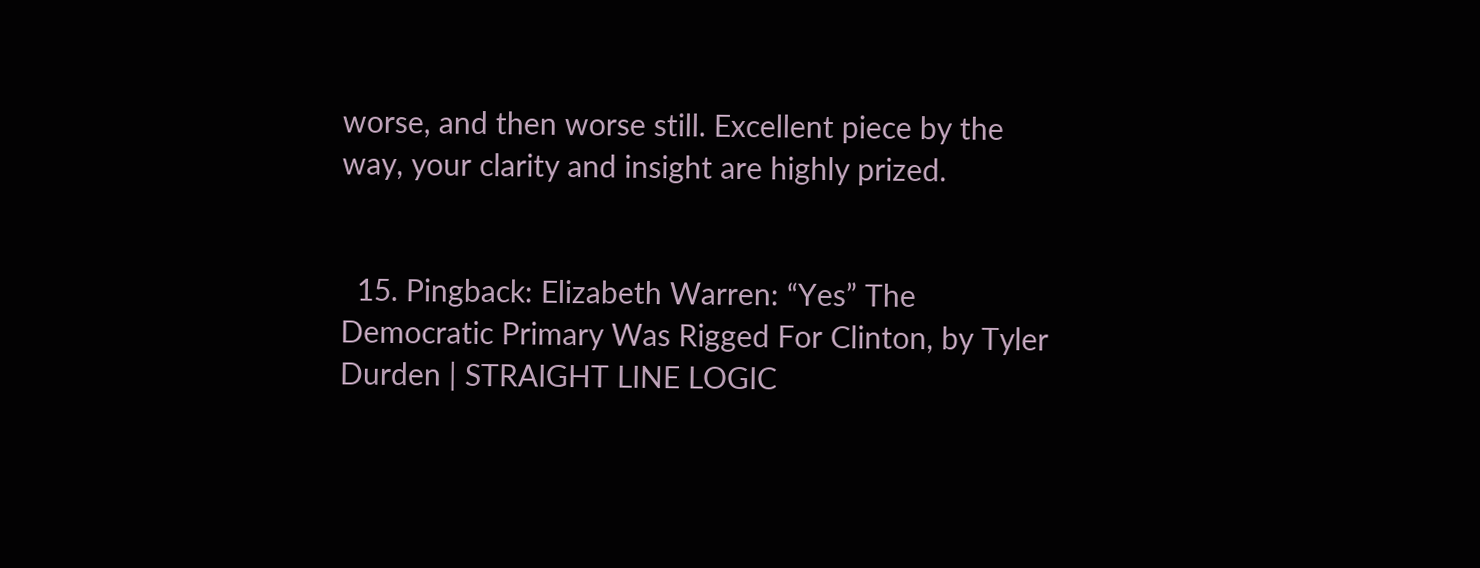worse, and then worse still. Excellent piece by the way, your clarity and insight are highly prized.


  15. Pingback: Elizabeth Warren: “Yes” The Democratic Primary Was Rigged For Clinton, by Tyler Durden | STRAIGHT LINE LOGIC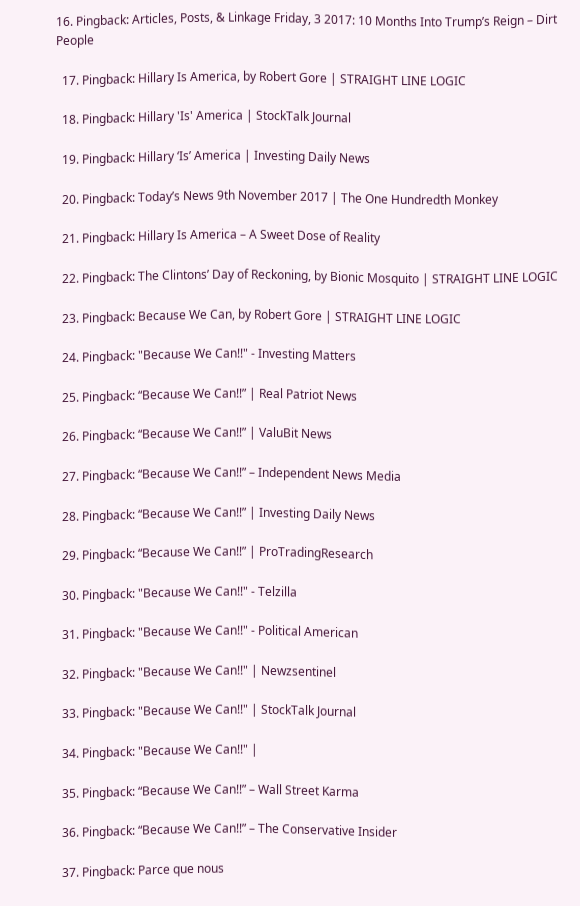16. Pingback: Articles, Posts, & Linkage Friday, 3 2017: 10 Months Into Trump’s Reign – Dirt People

  17. Pingback: Hillary Is America, by Robert Gore | STRAIGHT LINE LOGIC

  18. Pingback: Hillary 'Is' America | StockTalk Journal

  19. Pingback: Hillary ‘Is’ America | Investing Daily News

  20. Pingback: Today’s News 9th November 2017 | The One Hundredth Monkey

  21. Pingback: Hillary Is America – A Sweet Dose of Reality

  22. Pingback: The Clintons’ Day of Reckoning, by Bionic Mosquito | STRAIGHT LINE LOGIC

  23. Pingback: Because We Can, by Robert Gore | STRAIGHT LINE LOGIC

  24. Pingback: "Because We Can!!" - Investing Matters

  25. Pingback: “Because We Can!!” | Real Patriot News

  26. Pingback: “Because We Can!!” | ValuBit News

  27. Pingback: “Because We Can!!” – Independent News Media

  28. Pingback: “Because We Can!!” | Investing Daily News

  29. Pingback: “Because We Can!!” | ProTradingResearch

  30. Pingback: "Because We Can!!" - Telzilla

  31. Pingback: "Because We Can!!" - Political American

  32. Pingback: "Because We Can!!" | Newzsentinel

  33. Pingback: "Because We Can!!" | StockTalk Journal

  34. Pingback: "Because We Can!!" |

  35. Pingback: “Because We Can!!” – Wall Street Karma

  36. Pingback: “Because We Can!!” – The Conservative Insider

  37. Pingback: Parce que nous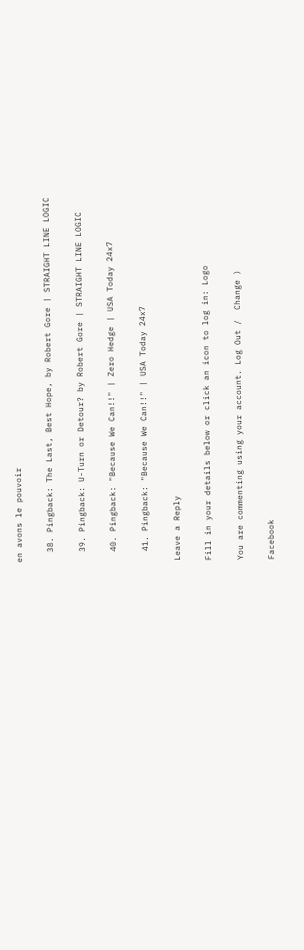en avons le pouvoir

  38. Pingback: The Last, Best Hope, by Robert Gore | STRAIGHT LINE LOGIC

  39. Pingback: U-Turn or Detour? by Robert Gore | STRAIGHT LINE LOGIC

  40. Pingback: "Because We Can!!" | Zero Hedge | USA Today 24x7

  41. Pingback: "Because We Can!!" | USA Today 24x7

Leave a Reply

Fill in your details below or click an icon to log in: Logo

You are commenting using your account. Log Out /  Change )

Facebook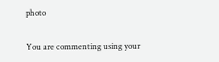photo

You are commenting using your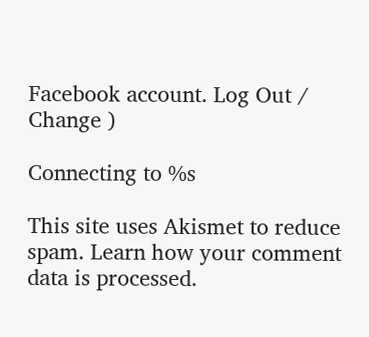Facebook account. Log Out /  Change )

Connecting to %s

This site uses Akismet to reduce spam. Learn how your comment data is processed.